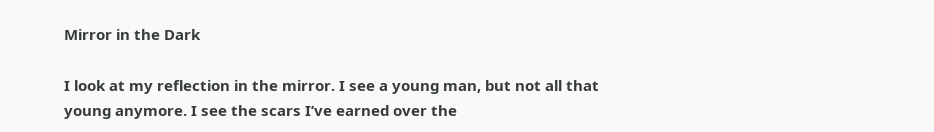Mirror in the Dark

I look at my reflection in the mirror. I see a young man, but not all that young anymore. I see the scars I’ve earned over the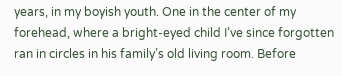years, in my boyish youth. One in the center of my forehead, where a bright-eyed child I’ve since forgotten ran in circles in his family’s old living room. Before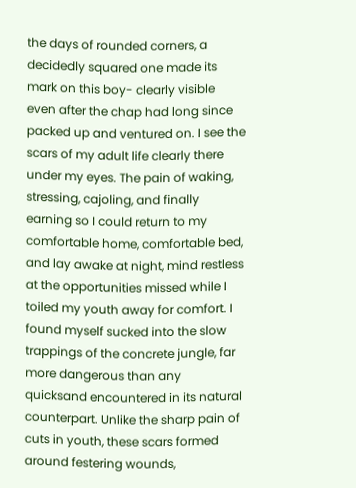the days of rounded corners, a decidedly squared one made its mark on this boy- clearly visible even after the chap had long since packed up and ventured on. I see the scars of my adult life clearly there under my eyes. The pain of waking, stressing, cajoling, and finally earning so I could return to my comfortable home, comfortable bed, and lay awake at night, mind restless at the opportunities missed while I toiled my youth away for comfort. I found myself sucked into the slow trappings of the concrete jungle, far more dangerous than any quicksand encountered in its natural counterpart. Unlike the sharp pain of cuts in youth, these scars formed around festering wounds,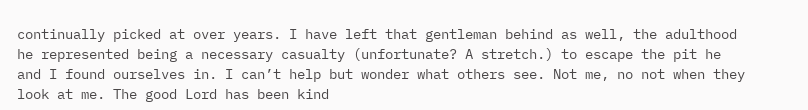continually picked at over years. I have left that gentleman behind as well, the adulthood he represented being a necessary casualty (unfortunate? A stretch.) to escape the pit he and I found ourselves in. I can’t help but wonder what others see. Not me, no not when they look at me. The good Lord has been kind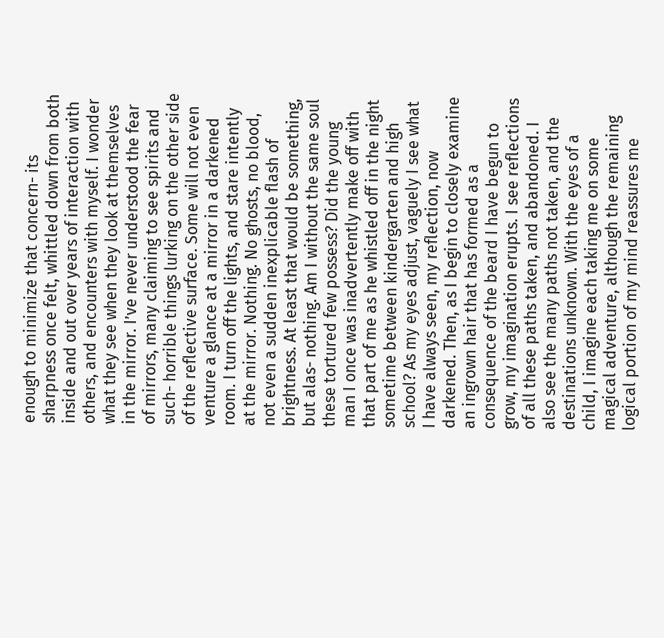enough to minimize that concern- its sharpness once felt, whittled down from both inside and out over years of interaction with others, and encounters with myself. I wonder what they see when they look at themselves in the mirror. I’ve never understood the fear of mirrors, many claiming to see spirits and such- horrible things lurking on the other side of the reflective surface. Some will not even venture a glance at a mirror in a darkened room. I turn off the lights, and stare intently at the mirror. Nothing. No ghosts, no blood, not even a sudden inexplicable flash of brightness. At least that would be something, but alas- nothing. Am I without the same soul these tortured few possess? Did the young man I once was inadvertently make off with that part of me as he whistled off in the night sometime between kindergarten and high school? As my eyes adjust, vaguely I see what I have always seen, my reflection, now darkened. Then, as I begin to closely examine an ingrown hair that has formed as a consequence of the beard I have begun to grow, my imagination erupts. I see reflections of all these paths taken, and abandoned. I also see the many paths not taken, and the destinations unknown. With the eyes of a child, I imagine each taking me on some magical adventure, although the remaining logical portion of my mind reassures me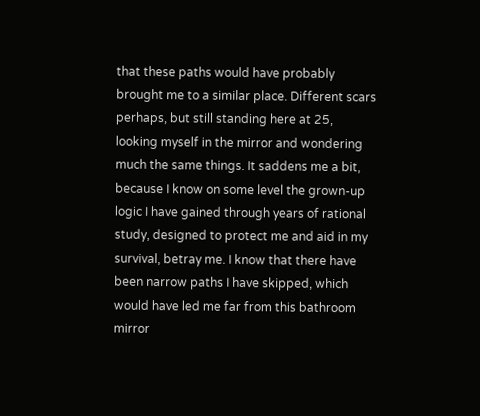that these paths would have probably brought me to a similar place. Different scars perhaps, but still standing here at 25, looking myself in the mirror and wondering much the same things. It saddens me a bit, because I know on some level the grown-up logic I have gained through years of rational study, designed to protect me and aid in my survival, betray me. I know that there have been narrow paths I have skipped, which would have led me far from this bathroom mirror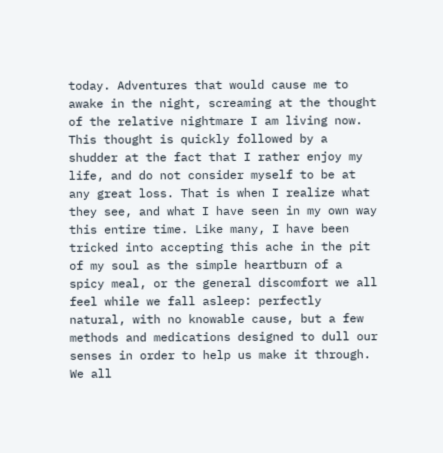today. Adventures that would cause me to awake in the night, screaming at the thought of the relative nightmare I am living now. This thought is quickly followed by a shudder at the fact that I rather enjoy my life, and do not consider myself to be at any great loss. That is when I realize what they see, and what I have seen in my own way this entire time. Like many, I have been tricked into accepting this ache in the pit of my soul as the simple heartburn of a spicy meal, or the general discomfort we all feel while we fall asleep: perfectly natural, with no knowable cause, but a few methods and medications designed to dull our senses in order to help us make it through. We all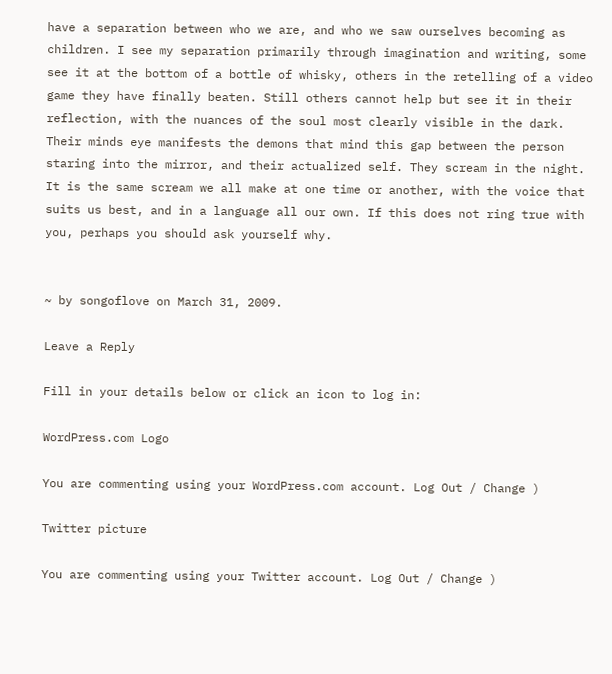have a separation between who we are, and who we saw ourselves becoming as children. I see my separation primarily through imagination and writing, some see it at the bottom of a bottle of whisky, others in the retelling of a video game they have finally beaten. Still others cannot help but see it in their reflection, with the nuances of the soul most clearly visible in the dark. Their minds eye manifests the demons that mind this gap between the person staring into the mirror, and their actualized self. They scream in the night. It is the same scream we all make at one time or another, with the voice that suits us best, and in a language all our own. If this does not ring true with you, perhaps you should ask yourself why.


~ by songoflove on March 31, 2009.

Leave a Reply

Fill in your details below or click an icon to log in:

WordPress.com Logo

You are commenting using your WordPress.com account. Log Out / Change )

Twitter picture

You are commenting using your Twitter account. Log Out / Change )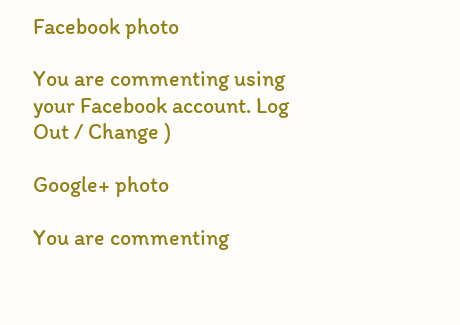Facebook photo

You are commenting using your Facebook account. Log Out / Change )

Google+ photo

You are commenting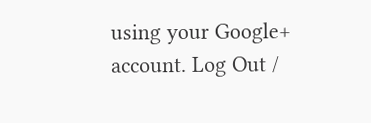using your Google+ account. Log Out /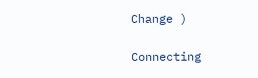Change )

Connecting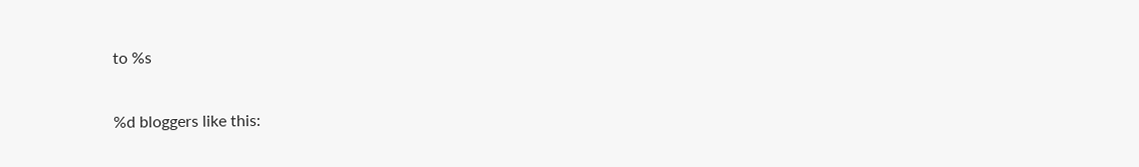to %s

%d bloggers like this: